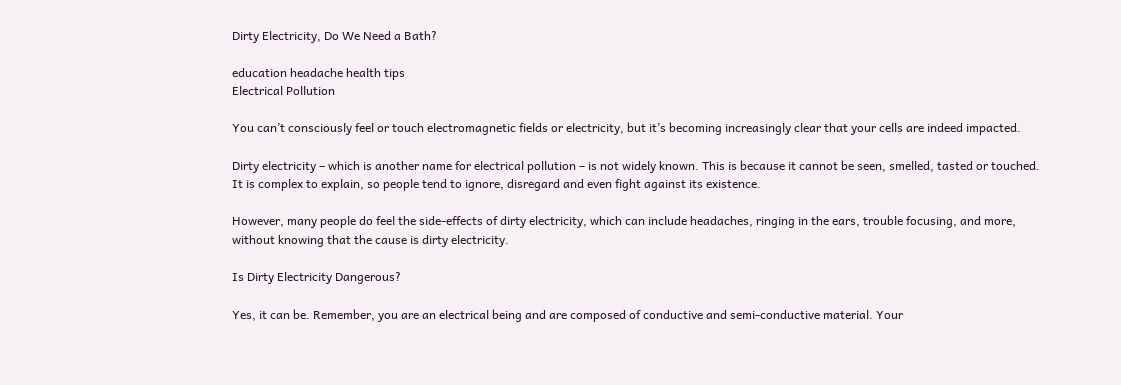Dirty Electricity, Do We Need a Bath?

education headache health tips
Electrical Pollution

You can’t consciously feel or touch electromagnetic fields or electricity, but it’s becoming increasingly clear that your cells are indeed impacted.

Dirty electricity – which is another name for electrical pollution – is not widely known. This is because it cannot be seen, smelled, tasted or touched. It is complex to explain, so people tend to ignore, disregard and even fight against its existence.

However, many people do feel the side-effects of dirty electricity, which can include headaches, ringing in the ears, trouble focusing, and more, without knowing that the cause is dirty electricity.

Is Dirty Electricity Dangerous?

Yes, it can be. Remember, you are an electrical being and are composed of conductive and semi-conductive material. Your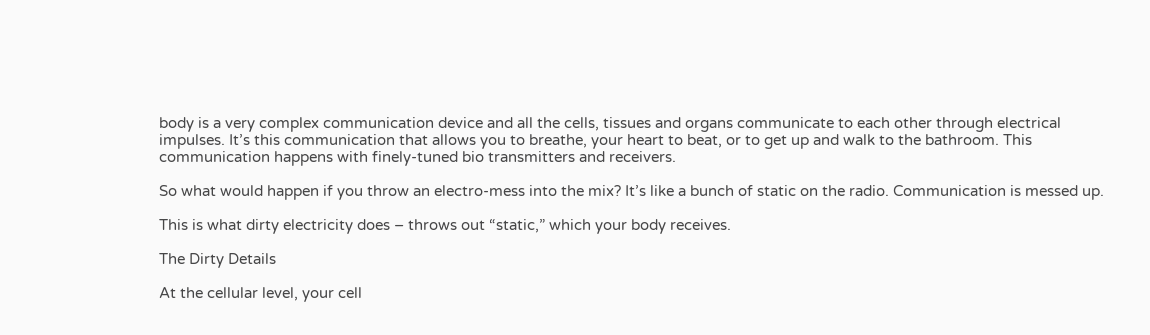body is a very complex communication device and all the cells, tissues and organs communicate to each other through electrical impulses. It’s this communication that allows you to breathe, your heart to beat, or to get up and walk to the bathroom. This communication happens with finely-tuned bio transmitters and receivers.

So what would happen if you throw an electro-mess into the mix? It’s like a bunch of static on the radio. Communication is messed up.

This is what dirty electricity does – throws out “static,” which your body receives.

The Dirty Details

At the cellular level, your cell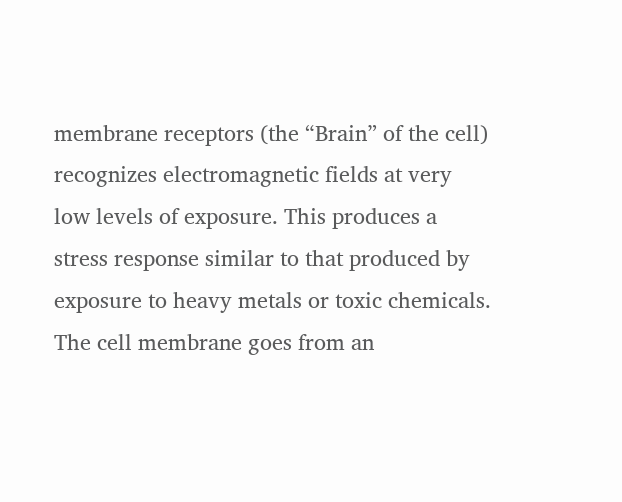membrane receptors (the “Brain” of the cell) recognizes electromagnetic fields at very low levels of exposure. This produces a stress response similar to that produced by exposure to heavy metals or toxic chemicals. The cell membrane goes from an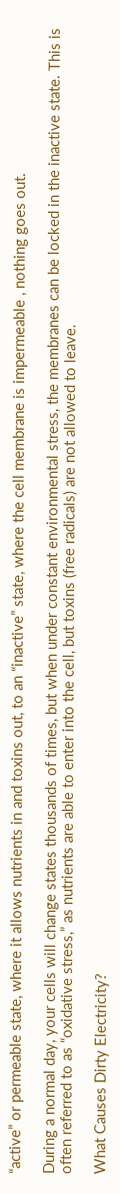“active” or permeable state, where it allows nutrients in and toxins out, to an “inactive” state, where the cell membrane is impermeable , nothing goes out.

During a normal day, your cells will change states thousands of times, but when under constant environmental stress, the membranes can be locked in the inactive state. This is often referred to as “oxidative stress,” as nutrients are able to enter into the cell, but toxins (free radicals) are not allowed to leave.

What Causes Dirty Electricity?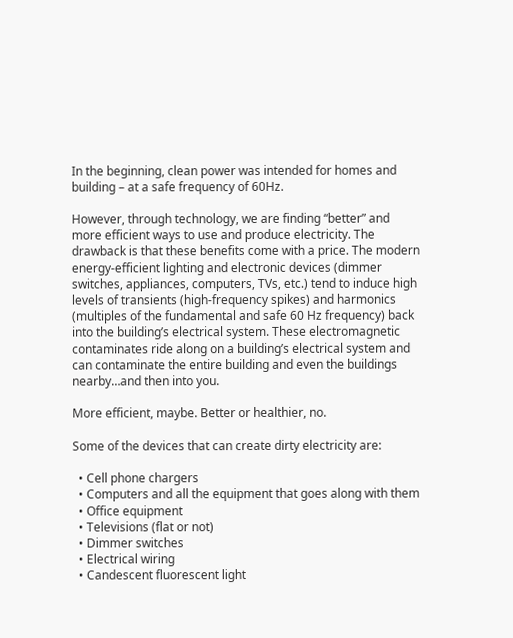In the beginning, clean power was intended for homes and building – at a safe frequency of 60Hz.

However, through technology, we are finding “better” and more efficient ways to use and produce electricity. The drawback is that these benefits come with a price. The modern energy-efficient lighting and electronic devices (dimmer switches, appliances, computers, TVs, etc.) tend to induce high levels of transients (high-frequency spikes) and harmonics (multiples of the fundamental and safe 60 Hz frequency) back into the building’s electrical system. These electromagnetic contaminates ride along on a building’s electrical system and can contaminate the entire building and even the buildings nearby…and then into you.

More efficient, maybe. Better or healthier, no.

Some of the devices that can create dirty electricity are:

  • Cell phone chargers
  • Computers and all the equipment that goes along with them
  • Office equipment
  • Televisions (flat or not)
  • Dimmer switches
  • Electrical wiring
  • Candescent fluorescent light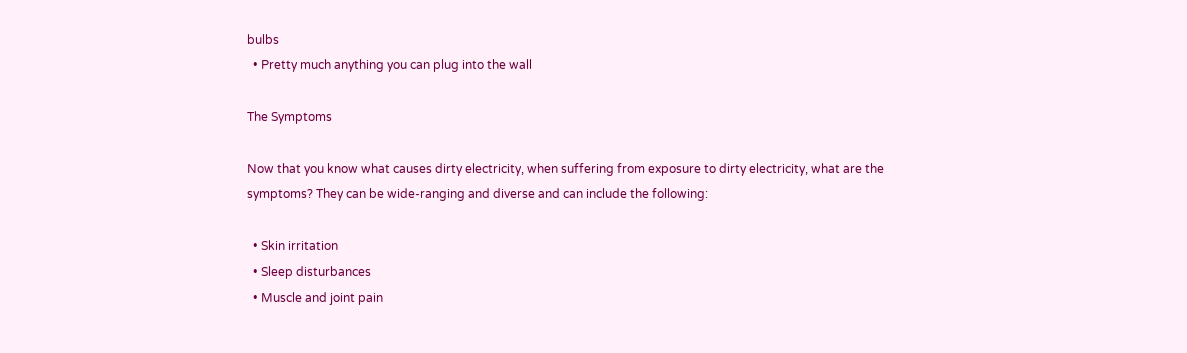bulbs
  • Pretty much anything you can plug into the wall

The Symptoms

Now that you know what causes dirty electricity, when suffering from exposure to dirty electricity, what are the symptoms? They can be wide-ranging and diverse and can include the following:

  • Skin irritation
  • Sleep disturbances
  • Muscle and joint pain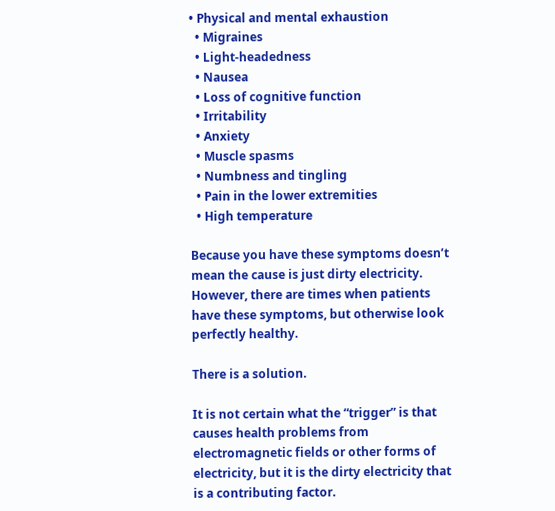• Physical and mental exhaustion
  • Migraines
  • Light-headedness
  • Nausea
  • Loss of cognitive function
  • Irritability
  • Anxiety
  • Muscle spasms
  • Numbness and tingling
  • Pain in the lower extremities
  • High temperature

Because you have these symptoms doesn’t mean the cause is just dirty electricity. However, there are times when patients have these symptoms, but otherwise look perfectly healthy.

There is a solution.

It is not certain what the “trigger” is that causes health problems from electromagnetic fields or other forms of electricity, but it is the dirty electricity that is a contributing factor.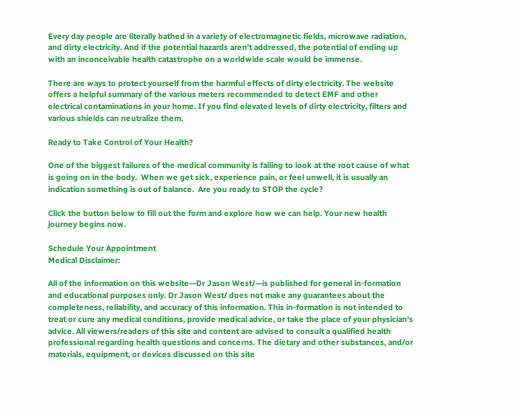Every day people are literally bathed in a variety of electromagnetic fields, microwave radiation, and dirty electricity. And if the potential hazards aren’t addressed, the potential of ending up with an inconceivable health catastrophe on a worldwide scale would be immense.

There are ways to protect yourself from the harmful effects of dirty electricity. The website offers a helpful summary of the various meters recommended to detect EMF and other electrical contaminations in your home. If you find elevated levels of dirty electricity, filters and various shields can neutralize them.

Ready to Take Control of Your Health?

One of the biggest failures of the medical community is failing to look at the root cause of what is going on in the body.  When we get sick, experience pain, or feel unwell, it is usually an indication something is out of balance.  Are you ready to STOP the cycle?

Click the button below to fill out the form and explore how we can help. Your new health journey begins now.

Schedule Your Appointment
Medical Disclaimer:

All of the information on this website—Dr Jason West/—is published for general in-formation and educational purposes only. Dr Jason West/ does not make any guarantees about the completeness, reliability, and accuracy of this information. This in-formation is not intended to treat or cure any medical conditions, provide medical advice, or take the place of your physician’s advice. All viewers/readers of this site and content are advised to consult a qualified health professional regarding health questions and concerns. The dietary and other substances, and/or materials, equipment, or devices discussed on this site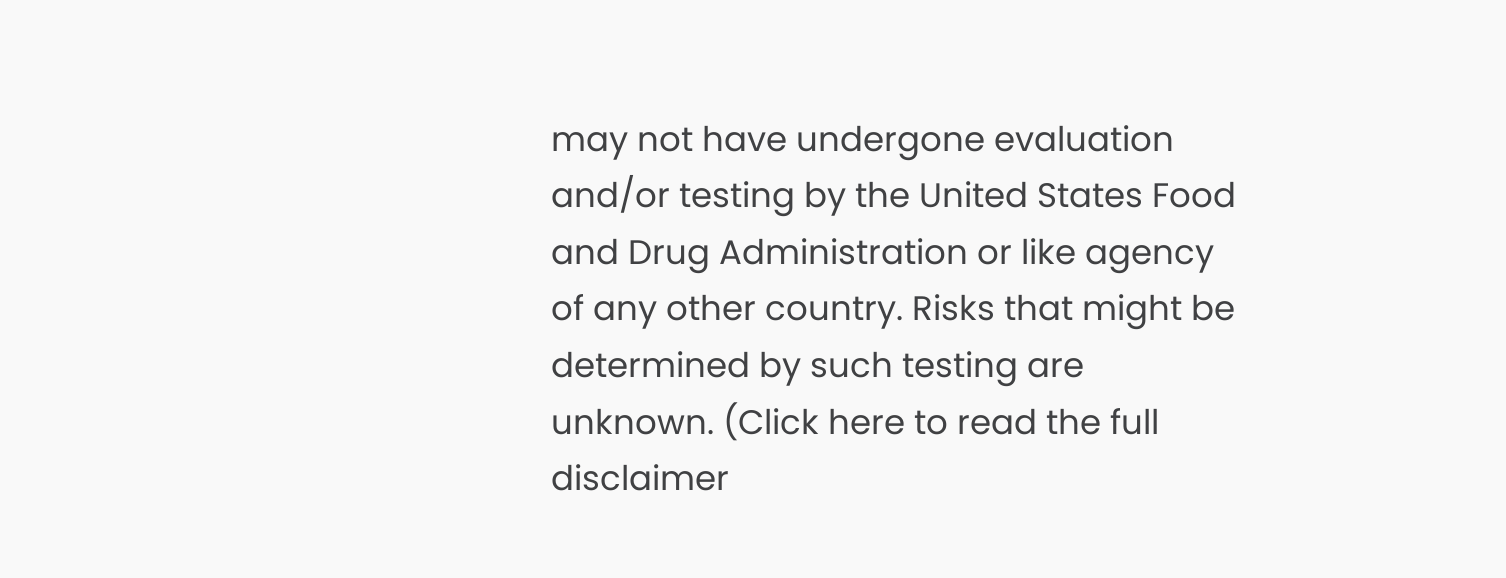may not have undergone evaluation and/or testing by the United States Food and Drug Administration or like agency of any other country. Risks that might be determined by such testing are unknown. (Click here to read the full disclaimer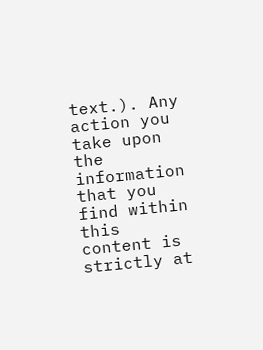text.). Any action you take upon the information that you find within this content is strictly at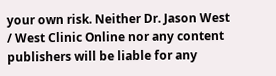your own risk. Neither Dr. Jason West / West Clinic Online nor any content publishers will be liable for any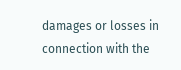damages or losses in connection with the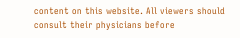content on this website. All viewers should consult their physicians before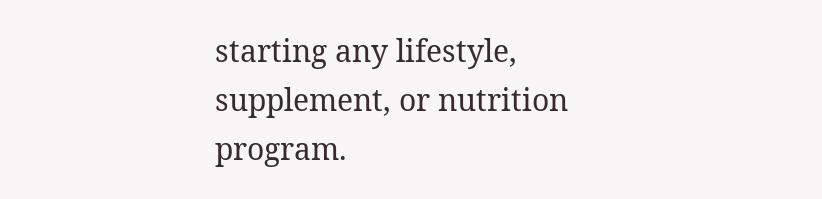starting any lifestyle, supplement, or nutrition program.